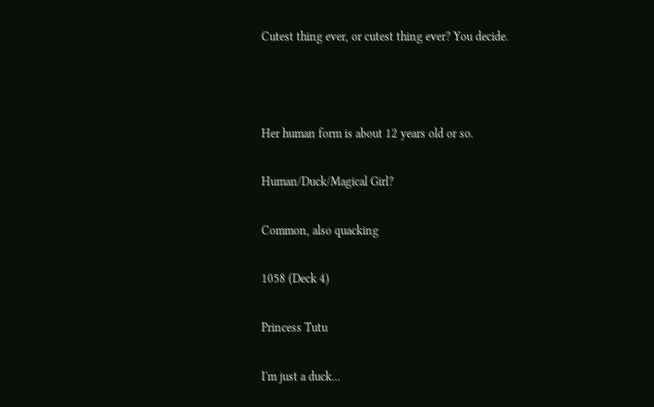Cutest thing ever, or cutest thing ever? You decide.





Her human form is about 12 years old or so.


Human/Duck/Magical Girl?


Common, also quacking


1058 (Deck 4)


Princess Tutu


I'm just a duck...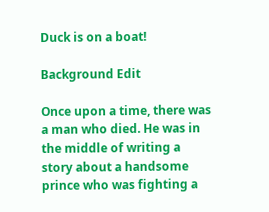Duck is on a boat!

Background Edit

Once upon a time, there was a man who died. He was in the middle of writing a story about a handsome prince who was fighting a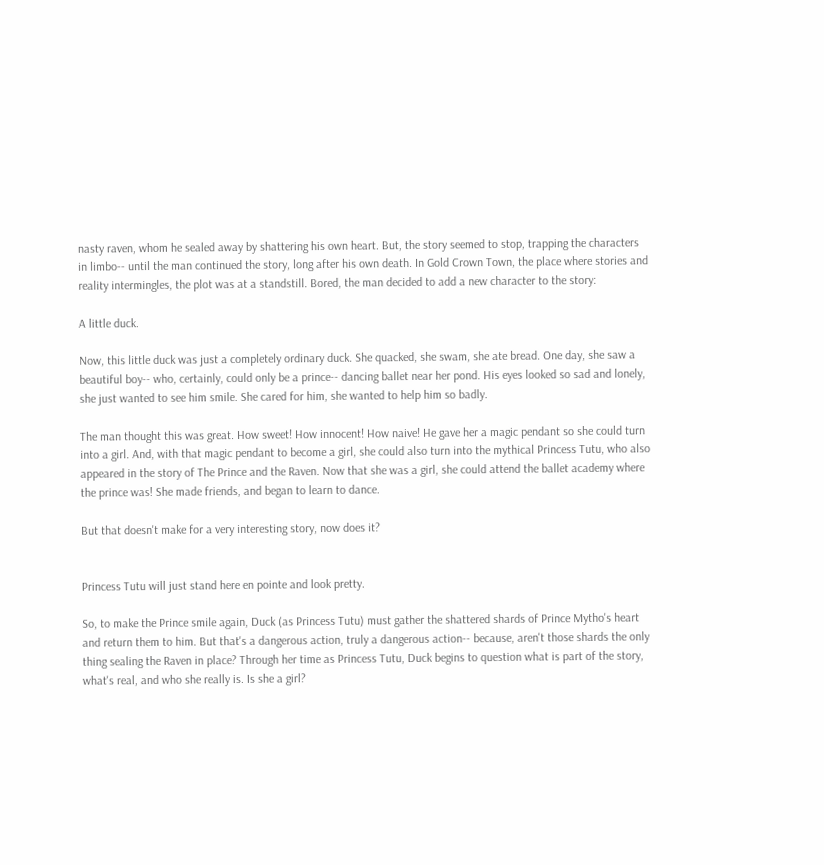nasty raven, whom he sealed away by shattering his own heart. But, the story seemed to stop, trapping the characters in limbo-- until the man continued the story, long after his own death. In Gold Crown Town, the place where stories and reality intermingles, the plot was at a standstill. Bored, the man decided to add a new character to the story:

A little duck.

Now, this little duck was just a completely ordinary duck. She quacked, she swam, she ate bread. One day, she saw a beautiful boy-- who, certainly, could only be a prince-- dancing ballet near her pond. His eyes looked so sad and lonely, she just wanted to see him smile. She cared for him, she wanted to help him so badly.

The man thought this was great. How sweet! How innocent! How naive! He gave her a magic pendant so she could turn into a girl. And, with that magic pendant to become a girl, she could also turn into the mythical Princess Tutu, who also appeared in the story of The Prince and the Raven. Now that she was a girl, she could attend the ballet academy where the prince was! She made friends, and began to learn to dance.

But that doesn't make for a very interesting story, now does it?


Princess Tutu will just stand here en pointe and look pretty.

So, to make the Prince smile again, Duck (as Princess Tutu) must gather the shattered shards of Prince Mytho's heart and return them to him. But that's a dangerous action, truly a dangerous action-- because, aren't those shards the only thing sealing the Raven in place? Through her time as Princess Tutu, Duck begins to question what is part of the story, what's real, and who she really is. Is she a girl?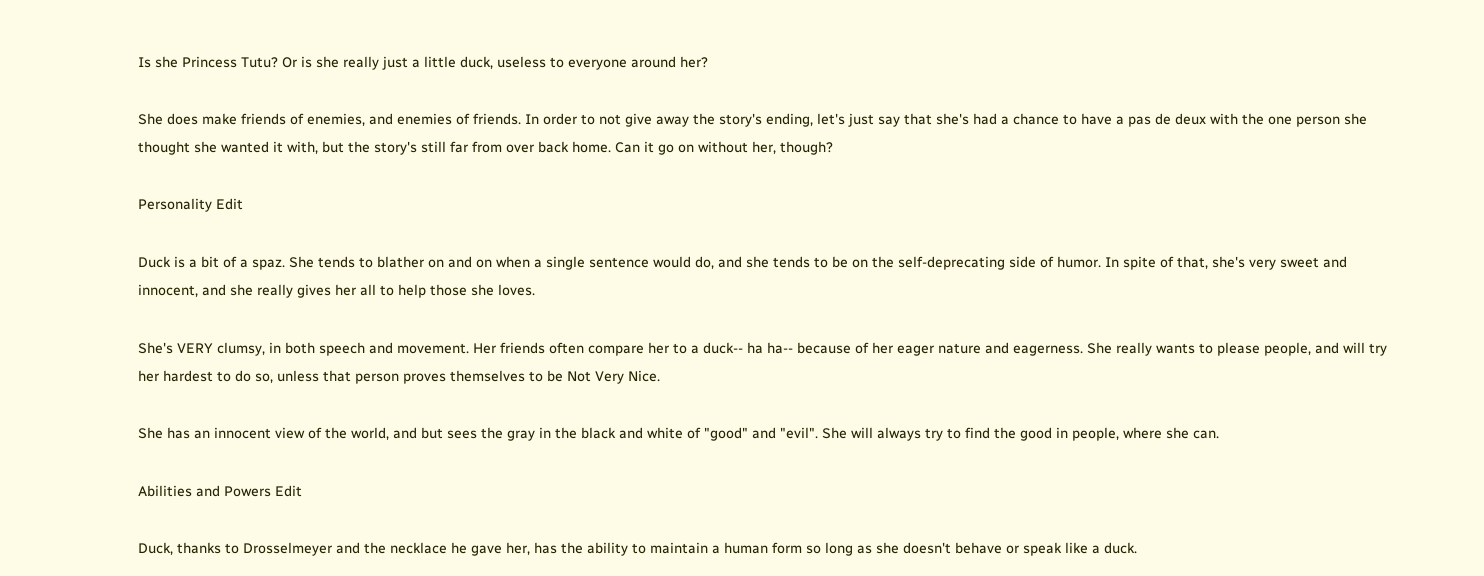Is she Princess Tutu? Or is she really just a little duck, useless to everyone around her?

She does make friends of enemies, and enemies of friends. In order to not give away the story's ending, let's just say that she's had a chance to have a pas de deux with the one person she thought she wanted it with, but the story's still far from over back home. Can it go on without her, though?

Personality Edit

Duck is a bit of a spaz. She tends to blather on and on when a single sentence would do, and she tends to be on the self-deprecating side of humor. In spite of that, she's very sweet and innocent, and she really gives her all to help those she loves.

She's VERY clumsy, in both speech and movement. Her friends often compare her to a duck-- ha ha-- because of her eager nature and eagerness. She really wants to please people, and will try her hardest to do so, unless that person proves themselves to be Not Very Nice.

She has an innocent view of the world, and but sees the gray in the black and white of "good" and "evil". She will always try to find the good in people, where she can.

Abilities and Powers Edit

Duck, thanks to Drosselmeyer and the necklace he gave her, has the ability to maintain a human form so long as she doesn't behave or speak like a duck.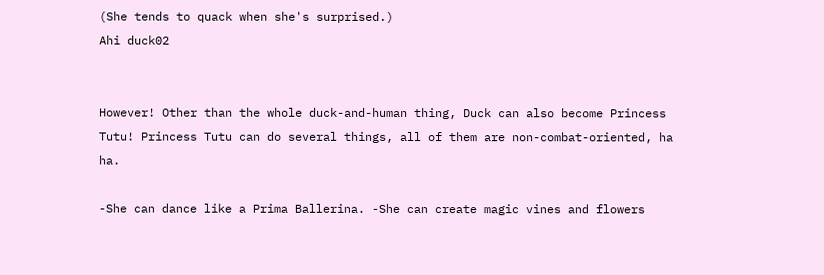(She tends to quack when she's surprised.)
Ahi duck02


However! Other than the whole duck-and-human thing, Duck can also become Princess Tutu! Princess Tutu can do several things, all of them are non-combat-oriented, ha ha.

-She can dance like a Prima Ballerina. -She can create magic vines and flowers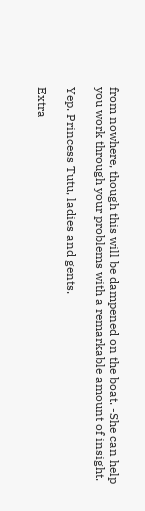from nowhere, though this will be dampened on the boat. -She can help you work through your problems with a remarkable amount of insight.

Yep. Princess Tutu, ladies and gents.

Extra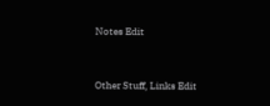Notes Edit


Other Stuff, Links Edit